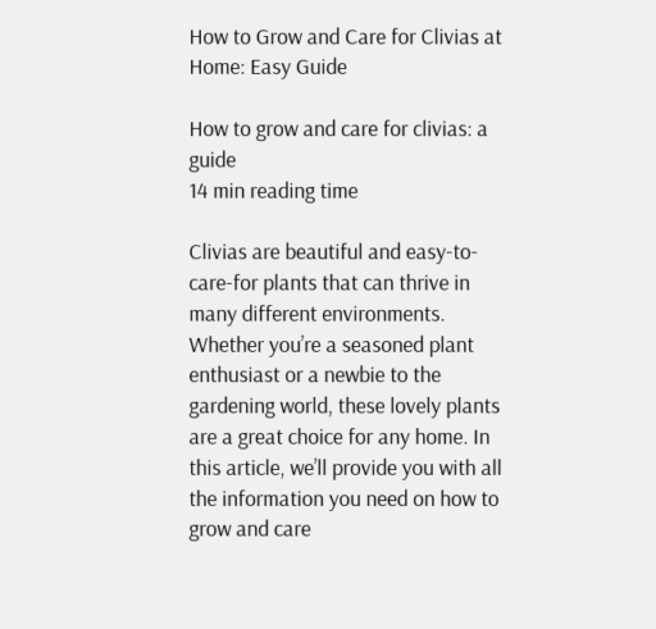How to Grow and Care for Clivias at Home: Easy Guide

How to grow and care for clivias: a guide
14 min reading time

Clivias are beautiful and easy-to-care-for plants that can thrive in many different environments. Whether you’re a seasoned plant enthusiast or a newbie to the gardening world, these lovely plants are a great choice for any home. In this article, we’ll provide you with all the information you need on how to grow and care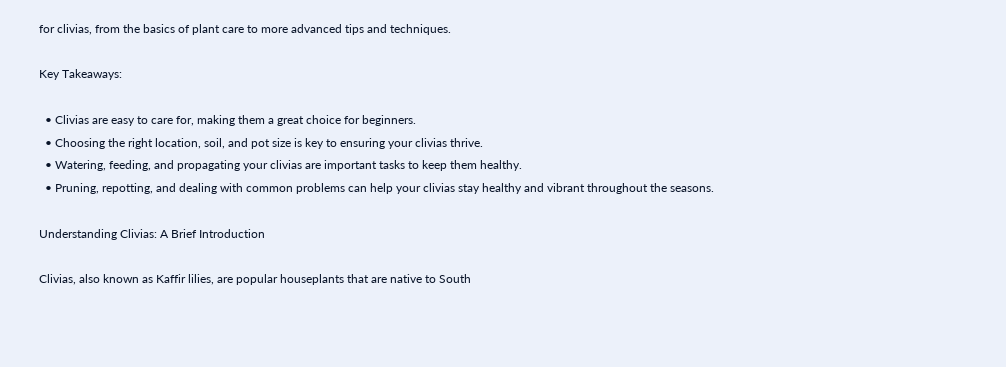for clivias, from the basics of plant care to more advanced tips and techniques.

Key Takeaways:

  • Clivias are easy to care for, making them a great choice for beginners.
  • Choosing the right location, soil, and pot size is key to ensuring your clivias thrive.
  • Watering, feeding, and propagating your clivias are important tasks to keep them healthy.
  • Pruning, repotting, and dealing with common problems can help your clivias stay healthy and vibrant throughout the seasons.

Understanding Clivias: A Brief Introduction

Clivias, also known as Kaffir lilies, are popular houseplants that are native to South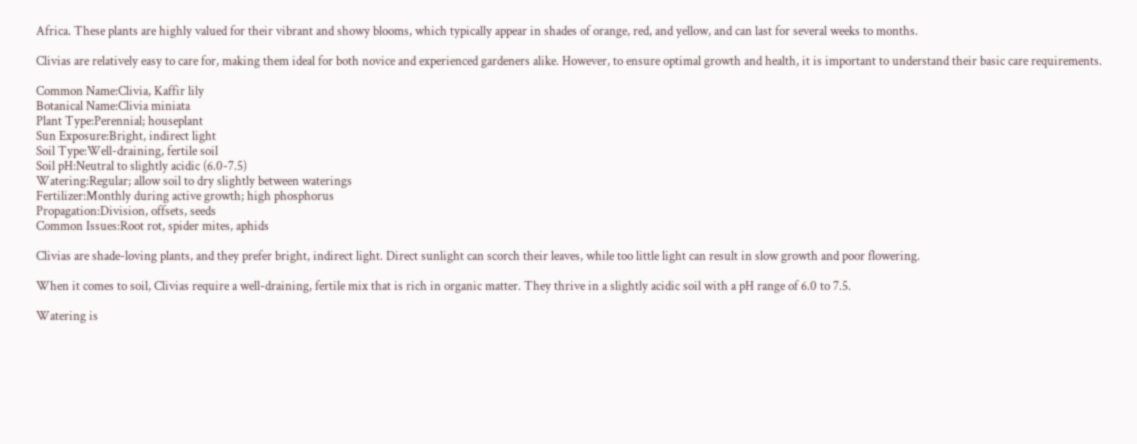Africa. These plants are highly valued for their vibrant and showy blooms, which typically appear in shades of orange, red, and yellow, and can last for several weeks to months.

Clivias are relatively easy to care for, making them ideal for both novice and experienced gardeners alike. However, to ensure optimal growth and health, it is important to understand their basic care requirements.

Common Name:Clivia, Kaffir lily
Botanical Name:Clivia miniata
Plant Type:Perennial; houseplant
Sun Exposure:Bright, indirect light
Soil Type:Well-draining, fertile soil
Soil pH:Neutral to slightly acidic (6.0-7.5)
Watering:Regular; allow soil to dry slightly between waterings
Fertilizer:Monthly during active growth; high phosphorus
Propagation:Division, offsets, seeds
Common Issues:Root rot, spider mites, aphids

Clivias are shade-loving plants, and they prefer bright, indirect light. Direct sunlight can scorch their leaves, while too little light can result in slow growth and poor flowering.

When it comes to soil, Clivias require a well-draining, fertile mix that is rich in organic matter. They thrive in a slightly acidic soil with a pH range of 6.0 to 7.5.

Watering is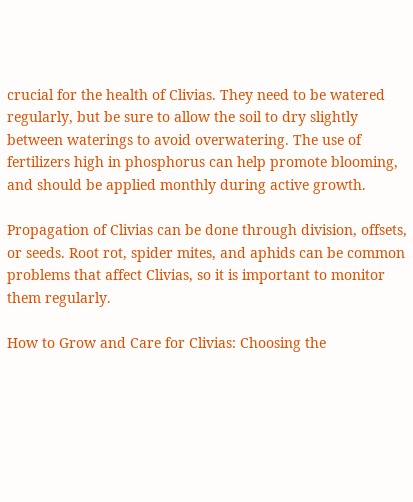crucial for the health of Clivias. They need to be watered regularly, but be sure to allow the soil to dry slightly between waterings to avoid overwatering. The use of fertilizers high in phosphorus can help promote blooming, and should be applied monthly during active growth.

Propagation of Clivias can be done through division, offsets, or seeds. Root rot, spider mites, and aphids can be common problems that affect Clivias, so it is important to monitor them regularly.

How to Grow and Care for Clivias: Choosing the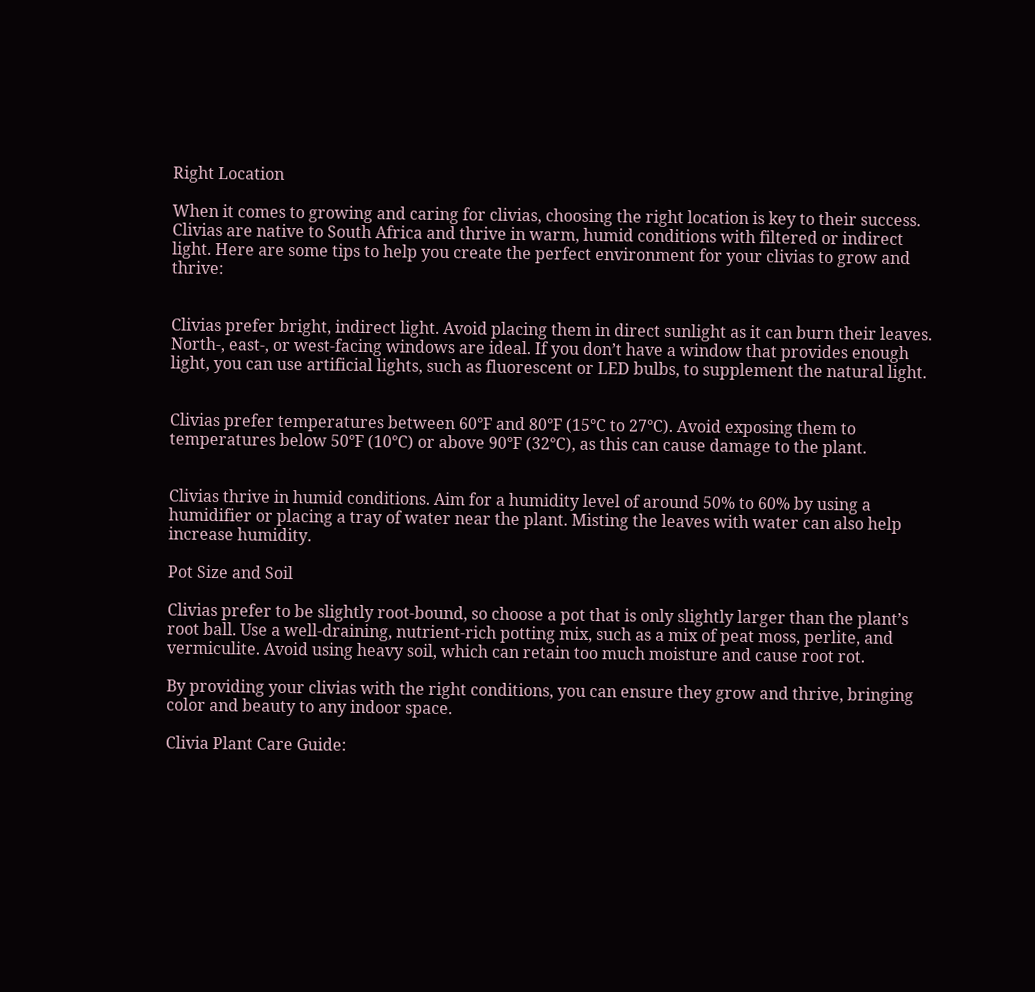Right Location

When it comes to growing and caring for clivias, choosing the right location is key to their success. Clivias are native to South Africa and thrive in warm, humid conditions with filtered or indirect light. Here are some tips to help you create the perfect environment for your clivias to grow and thrive:


Clivias prefer bright, indirect light. Avoid placing them in direct sunlight as it can burn their leaves. North-, east-, or west-facing windows are ideal. If you don’t have a window that provides enough light, you can use artificial lights, such as fluorescent or LED bulbs, to supplement the natural light.


Clivias prefer temperatures between 60°F and 80°F (15°C to 27°C). Avoid exposing them to temperatures below 50°F (10°C) or above 90°F (32°C), as this can cause damage to the plant.


Clivias thrive in humid conditions. Aim for a humidity level of around 50% to 60% by using a humidifier or placing a tray of water near the plant. Misting the leaves with water can also help increase humidity.

Pot Size and Soil

Clivias prefer to be slightly root-bound, so choose a pot that is only slightly larger than the plant’s root ball. Use a well-draining, nutrient-rich potting mix, such as a mix of peat moss, perlite, and vermiculite. Avoid using heavy soil, which can retain too much moisture and cause root rot.

By providing your clivias with the right conditions, you can ensure they grow and thrive, bringing color and beauty to any indoor space.

Clivia Plant Care Guide: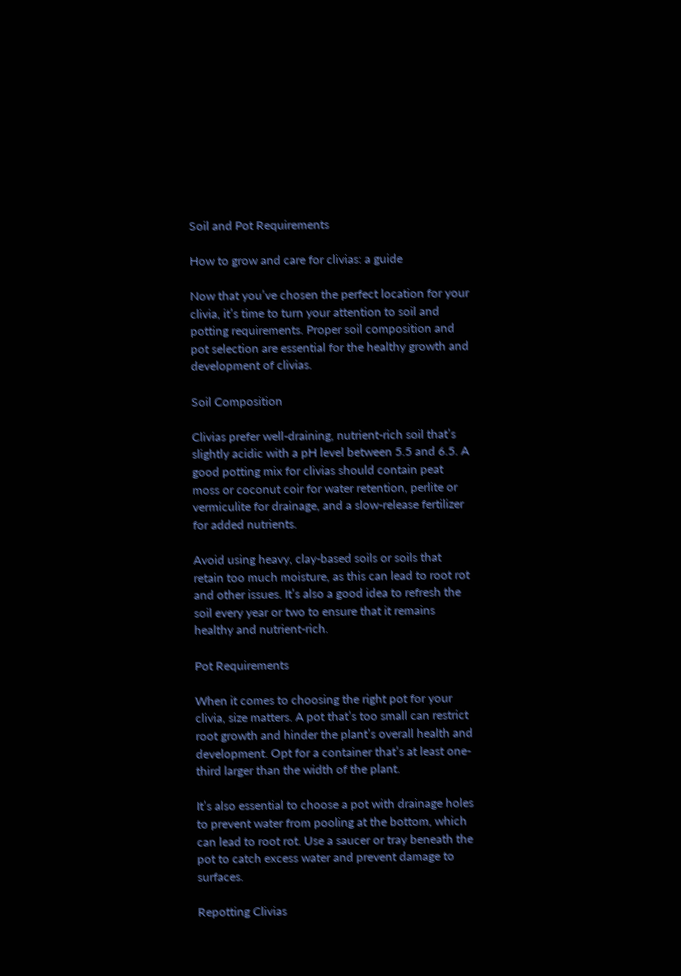Soil and Pot Requirements

How to grow and care for clivias: a guide

Now that you’ve chosen the perfect location for your clivia, it’s time to turn your attention to soil and potting requirements. Proper soil composition and pot selection are essential for the healthy growth and development of clivias.

Soil Composition

Clivias prefer well-draining, nutrient-rich soil that’s slightly acidic with a pH level between 5.5 and 6.5. A good potting mix for clivias should contain peat moss or coconut coir for water retention, perlite or vermiculite for drainage, and a slow-release fertilizer for added nutrients.

Avoid using heavy, clay-based soils or soils that retain too much moisture, as this can lead to root rot and other issues. It’s also a good idea to refresh the soil every year or two to ensure that it remains healthy and nutrient-rich.

Pot Requirements

When it comes to choosing the right pot for your clivia, size matters. A pot that’s too small can restrict root growth and hinder the plant’s overall health and development. Opt for a container that’s at least one-third larger than the width of the plant.

It’s also essential to choose a pot with drainage holes to prevent water from pooling at the bottom, which can lead to root rot. Use a saucer or tray beneath the pot to catch excess water and prevent damage to surfaces.

Repotting Clivias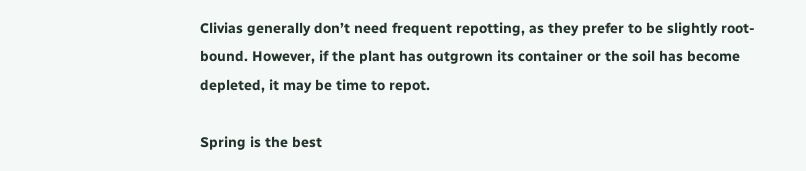Clivias generally don’t need frequent repotting, as they prefer to be slightly root-bound. However, if the plant has outgrown its container or the soil has become depleted, it may be time to repot.

Spring is the best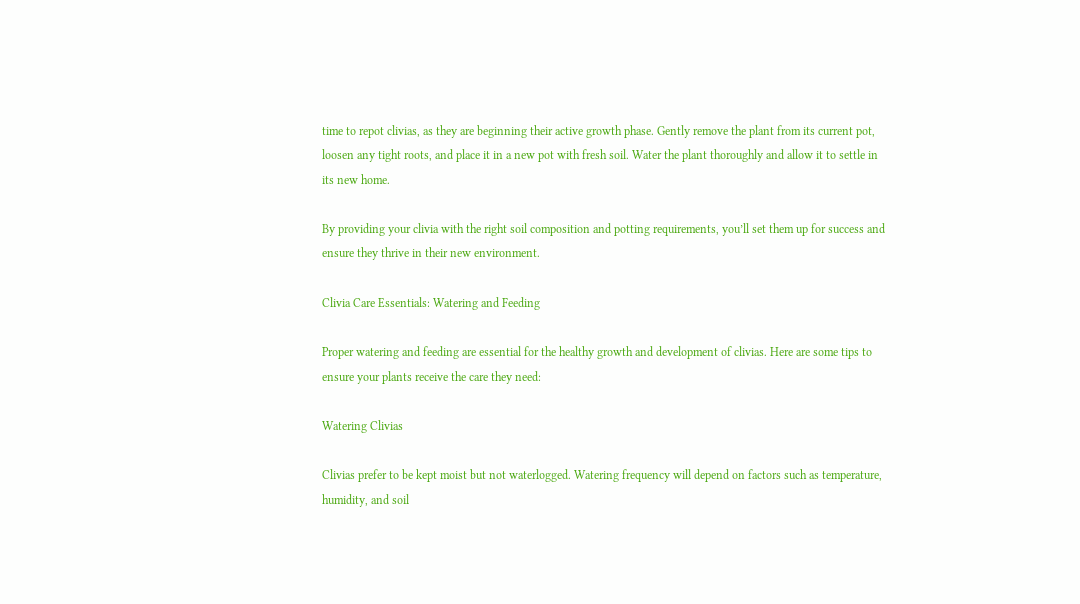time to repot clivias, as they are beginning their active growth phase. Gently remove the plant from its current pot, loosen any tight roots, and place it in a new pot with fresh soil. Water the plant thoroughly and allow it to settle in its new home.

By providing your clivia with the right soil composition and potting requirements, you’ll set them up for success and ensure they thrive in their new environment.

Clivia Care Essentials: Watering and Feeding

Proper watering and feeding are essential for the healthy growth and development of clivias. Here are some tips to ensure your plants receive the care they need:

Watering Clivias

Clivias prefer to be kept moist but not waterlogged. Watering frequency will depend on factors such as temperature, humidity, and soil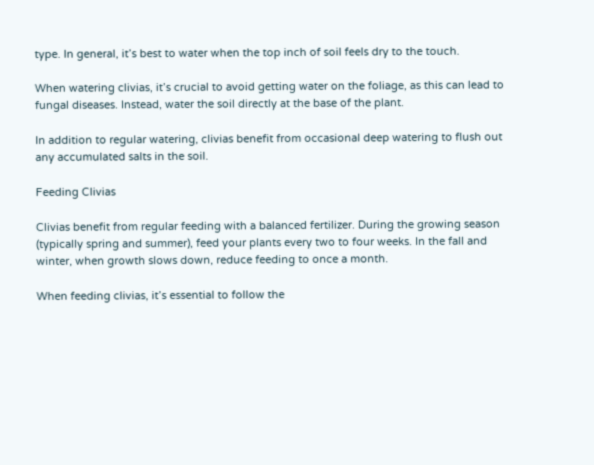type. In general, it’s best to water when the top inch of soil feels dry to the touch.

When watering clivias, it’s crucial to avoid getting water on the foliage, as this can lead to fungal diseases. Instead, water the soil directly at the base of the plant.

In addition to regular watering, clivias benefit from occasional deep watering to flush out any accumulated salts in the soil.

Feeding Clivias

Clivias benefit from regular feeding with a balanced fertilizer. During the growing season (typically spring and summer), feed your plants every two to four weeks. In the fall and winter, when growth slows down, reduce feeding to once a month.

When feeding clivias, it’s essential to follow the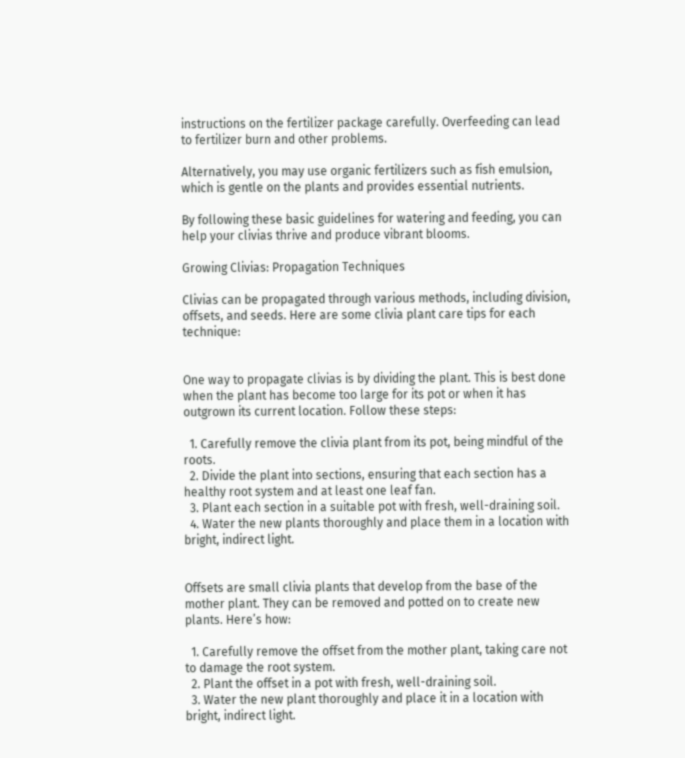instructions on the fertilizer package carefully. Overfeeding can lead to fertilizer burn and other problems.

Alternatively, you may use organic fertilizers such as fish emulsion, which is gentle on the plants and provides essential nutrients.

By following these basic guidelines for watering and feeding, you can help your clivias thrive and produce vibrant blooms.

Growing Clivias: Propagation Techniques

Clivias can be propagated through various methods, including division, offsets, and seeds. Here are some clivia plant care tips for each technique:


One way to propagate clivias is by dividing the plant. This is best done when the plant has become too large for its pot or when it has outgrown its current location. Follow these steps:

  1. Carefully remove the clivia plant from its pot, being mindful of the roots.
  2. Divide the plant into sections, ensuring that each section has a healthy root system and at least one leaf fan.
  3. Plant each section in a suitable pot with fresh, well-draining soil.
  4. Water the new plants thoroughly and place them in a location with bright, indirect light.


Offsets are small clivia plants that develop from the base of the mother plant. They can be removed and potted on to create new plants. Here’s how:

  1. Carefully remove the offset from the mother plant, taking care not to damage the root system.
  2. Plant the offset in a pot with fresh, well-draining soil.
  3. Water the new plant thoroughly and place it in a location with bright, indirect light.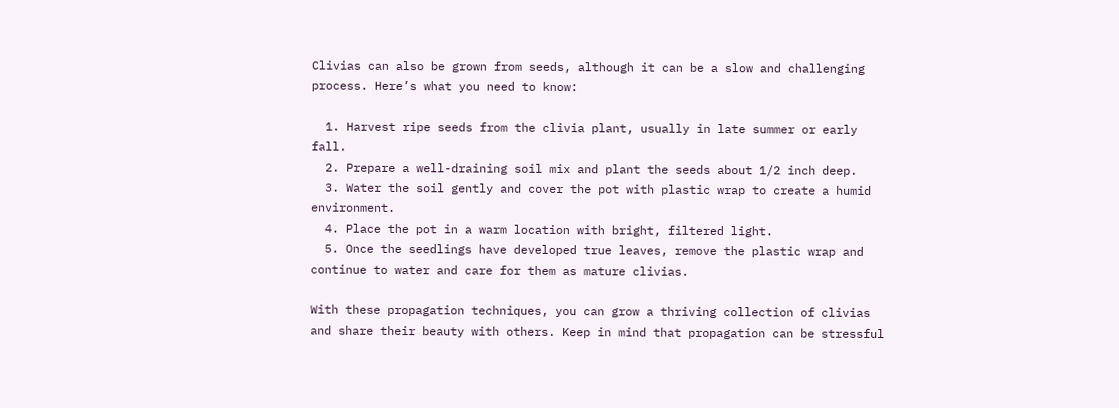Clivias can also be grown from seeds, although it can be a slow and challenging process. Here’s what you need to know:

  1. Harvest ripe seeds from the clivia plant, usually in late summer or early fall.
  2. Prepare a well-draining soil mix and plant the seeds about 1/2 inch deep.
  3. Water the soil gently and cover the pot with plastic wrap to create a humid environment.
  4. Place the pot in a warm location with bright, filtered light.
  5. Once the seedlings have developed true leaves, remove the plastic wrap and continue to water and care for them as mature clivias.

With these propagation techniques, you can grow a thriving collection of clivias and share their beauty with others. Keep in mind that propagation can be stressful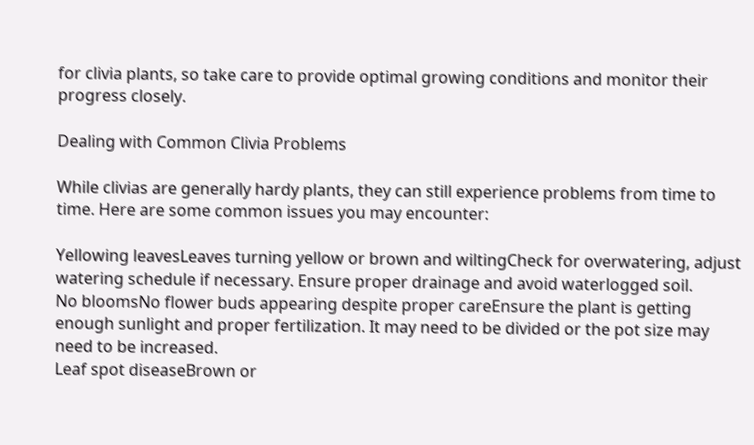for clivia plants, so take care to provide optimal growing conditions and monitor their progress closely.

Dealing with Common Clivia Problems

While clivias are generally hardy plants, they can still experience problems from time to time. Here are some common issues you may encounter:

Yellowing leavesLeaves turning yellow or brown and wiltingCheck for overwatering, adjust watering schedule if necessary. Ensure proper drainage and avoid waterlogged soil.
No bloomsNo flower buds appearing despite proper careEnsure the plant is getting enough sunlight and proper fertilization. It may need to be divided or the pot size may need to be increased.
Leaf spot diseaseBrown or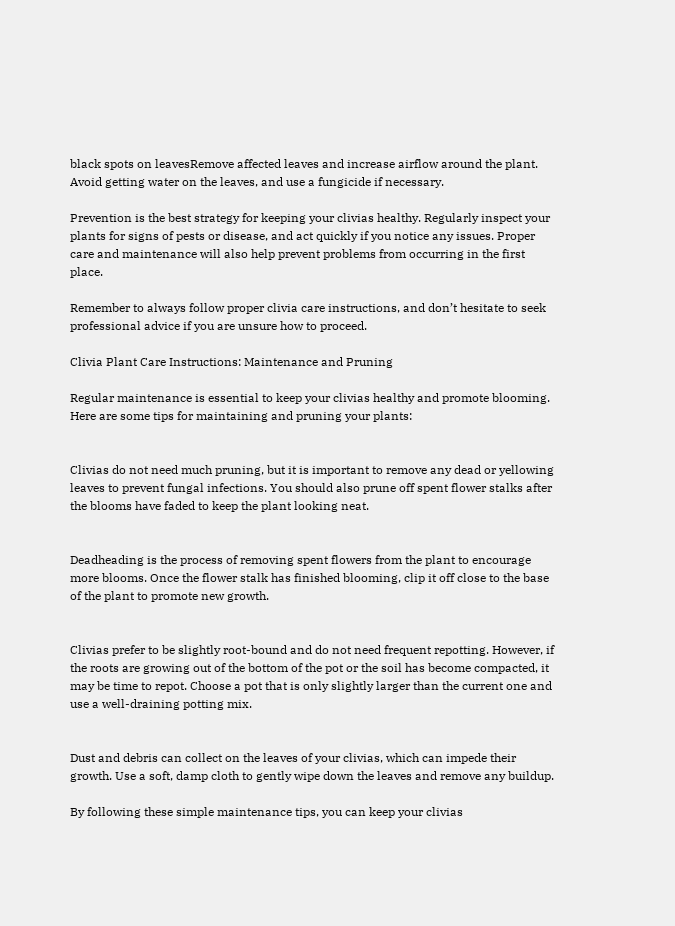black spots on leavesRemove affected leaves and increase airflow around the plant. Avoid getting water on the leaves, and use a fungicide if necessary.

Prevention is the best strategy for keeping your clivias healthy. Regularly inspect your plants for signs of pests or disease, and act quickly if you notice any issues. Proper care and maintenance will also help prevent problems from occurring in the first place.

Remember to always follow proper clivia care instructions, and don’t hesitate to seek professional advice if you are unsure how to proceed.

Clivia Plant Care Instructions: Maintenance and Pruning

Regular maintenance is essential to keep your clivias healthy and promote blooming. Here are some tips for maintaining and pruning your plants:


Clivias do not need much pruning, but it is important to remove any dead or yellowing leaves to prevent fungal infections. You should also prune off spent flower stalks after the blooms have faded to keep the plant looking neat.


Deadheading is the process of removing spent flowers from the plant to encourage more blooms. Once the flower stalk has finished blooming, clip it off close to the base of the plant to promote new growth.


Clivias prefer to be slightly root-bound and do not need frequent repotting. However, if the roots are growing out of the bottom of the pot or the soil has become compacted, it may be time to repot. Choose a pot that is only slightly larger than the current one and use a well-draining potting mix.


Dust and debris can collect on the leaves of your clivias, which can impede their growth. Use a soft, damp cloth to gently wipe down the leaves and remove any buildup.

By following these simple maintenance tips, you can keep your clivias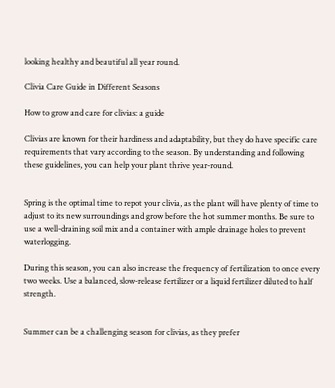looking healthy and beautiful all year round.

Clivia Care Guide in Different Seasons

How to grow and care for clivias: a guide

Clivias are known for their hardiness and adaptability, but they do have specific care requirements that vary according to the season. By understanding and following these guidelines, you can help your plant thrive year-round.


Spring is the optimal time to repot your clivia, as the plant will have plenty of time to adjust to its new surroundings and grow before the hot summer months. Be sure to use a well-draining soil mix and a container with ample drainage holes to prevent waterlogging.

During this season, you can also increase the frequency of fertilization to once every two weeks. Use a balanced, slow-release fertilizer or a liquid fertilizer diluted to half strength.


Summer can be a challenging season for clivias, as they prefer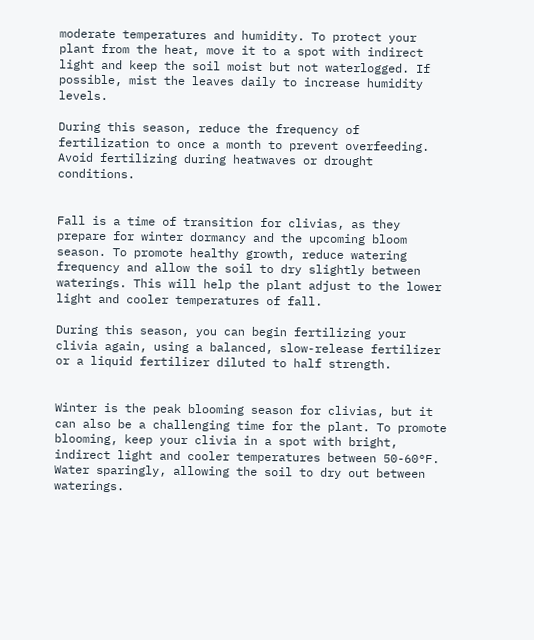moderate temperatures and humidity. To protect your plant from the heat, move it to a spot with indirect light and keep the soil moist but not waterlogged. If possible, mist the leaves daily to increase humidity levels.

During this season, reduce the frequency of fertilization to once a month to prevent overfeeding. Avoid fertilizing during heatwaves or drought conditions.


Fall is a time of transition for clivias, as they prepare for winter dormancy and the upcoming bloom season. To promote healthy growth, reduce watering frequency and allow the soil to dry slightly between waterings. This will help the plant adjust to the lower light and cooler temperatures of fall.

During this season, you can begin fertilizing your clivia again, using a balanced, slow-release fertilizer or a liquid fertilizer diluted to half strength.


Winter is the peak blooming season for clivias, but it can also be a challenging time for the plant. To promote blooming, keep your clivia in a spot with bright, indirect light and cooler temperatures between 50-60°F. Water sparingly, allowing the soil to dry out between waterings.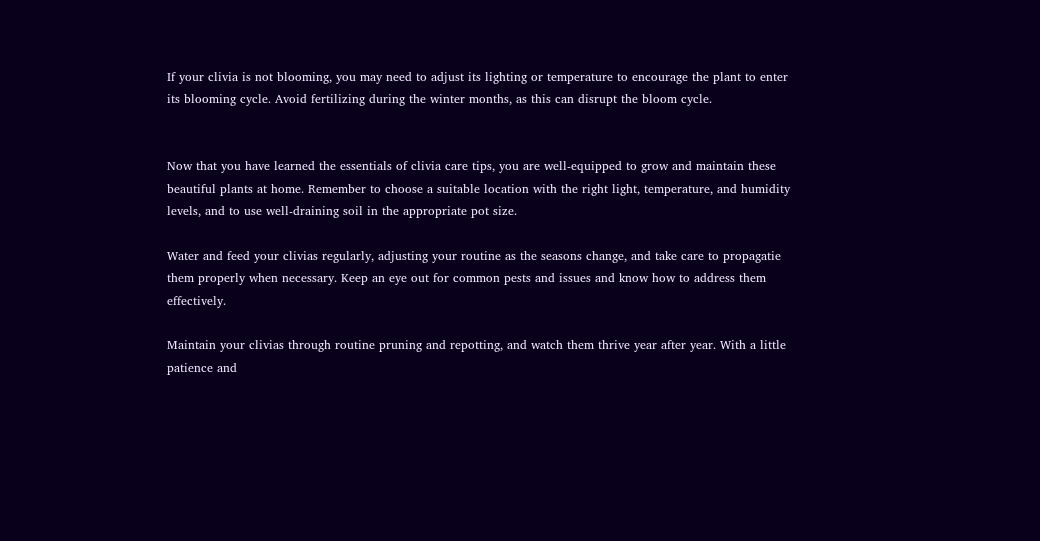If your clivia is not blooming, you may need to adjust its lighting or temperature to encourage the plant to enter its blooming cycle. Avoid fertilizing during the winter months, as this can disrupt the bloom cycle.


Now that you have learned the essentials of clivia care tips, you are well-equipped to grow and maintain these beautiful plants at home. Remember to choose a suitable location with the right light, temperature, and humidity levels, and to use well-draining soil in the appropriate pot size.

Water and feed your clivias regularly, adjusting your routine as the seasons change, and take care to propagatie them properly when necessary. Keep an eye out for common pests and issues and know how to address them effectively.

Maintain your clivias through routine pruning and repotting, and watch them thrive year after year. With a little patience and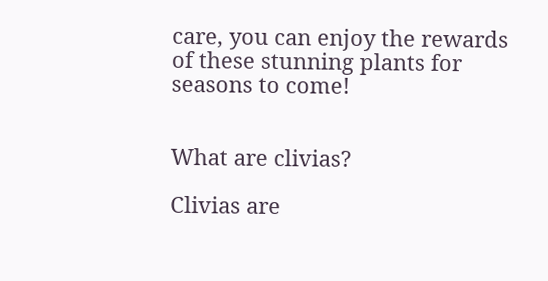care, you can enjoy the rewards of these stunning plants for seasons to come!


What are clivias?

Clivias are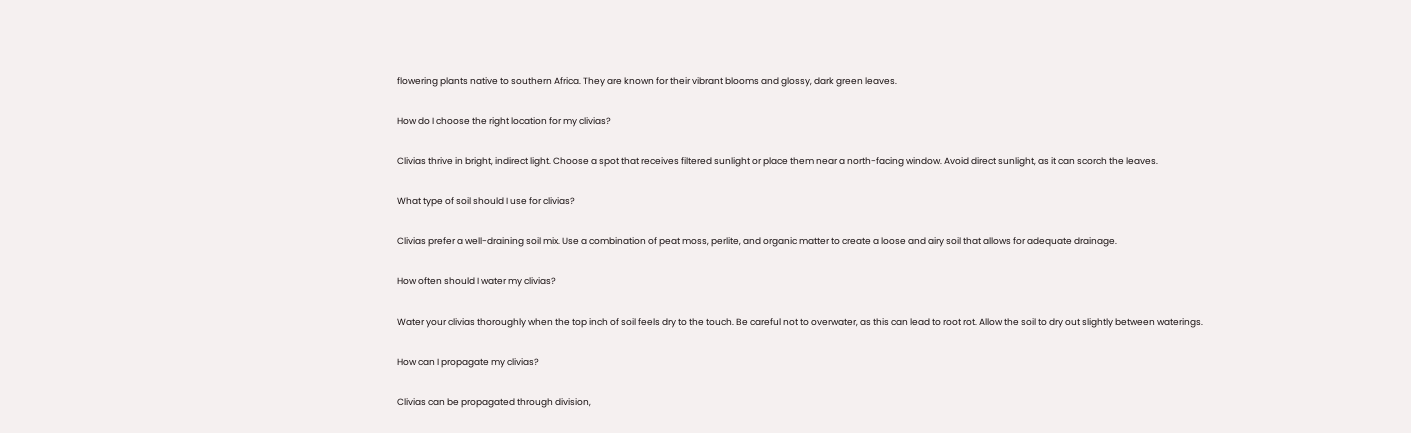flowering plants native to southern Africa. They are known for their vibrant blooms and glossy, dark green leaves.

How do I choose the right location for my clivias?

Clivias thrive in bright, indirect light. Choose a spot that receives filtered sunlight or place them near a north-facing window. Avoid direct sunlight, as it can scorch the leaves.

What type of soil should I use for clivias?

Clivias prefer a well-draining soil mix. Use a combination of peat moss, perlite, and organic matter to create a loose and airy soil that allows for adequate drainage.

How often should I water my clivias?

Water your clivias thoroughly when the top inch of soil feels dry to the touch. Be careful not to overwater, as this can lead to root rot. Allow the soil to dry out slightly between waterings.

How can I propagate my clivias?

Clivias can be propagated through division,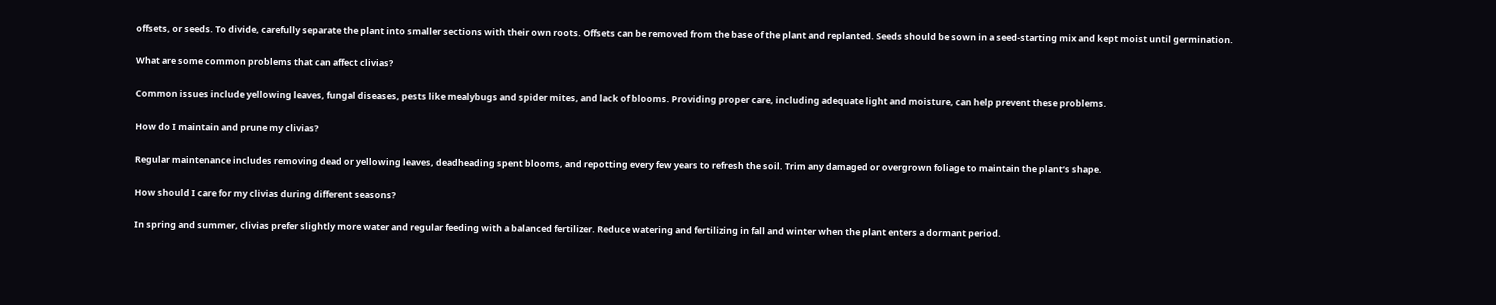offsets, or seeds. To divide, carefully separate the plant into smaller sections with their own roots. Offsets can be removed from the base of the plant and replanted. Seeds should be sown in a seed-starting mix and kept moist until germination.

What are some common problems that can affect clivias?

Common issues include yellowing leaves, fungal diseases, pests like mealybugs and spider mites, and lack of blooms. Providing proper care, including adequate light and moisture, can help prevent these problems.

How do I maintain and prune my clivias?

Regular maintenance includes removing dead or yellowing leaves, deadheading spent blooms, and repotting every few years to refresh the soil. Trim any damaged or overgrown foliage to maintain the plant’s shape.

How should I care for my clivias during different seasons?

In spring and summer, clivias prefer slightly more water and regular feeding with a balanced fertilizer. Reduce watering and fertilizing in fall and winter when the plant enters a dormant period.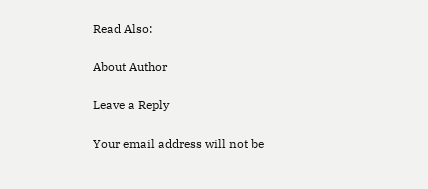Read Also:

About Author

Leave a Reply

Your email address will not be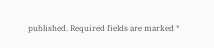published. Required fields are marked *